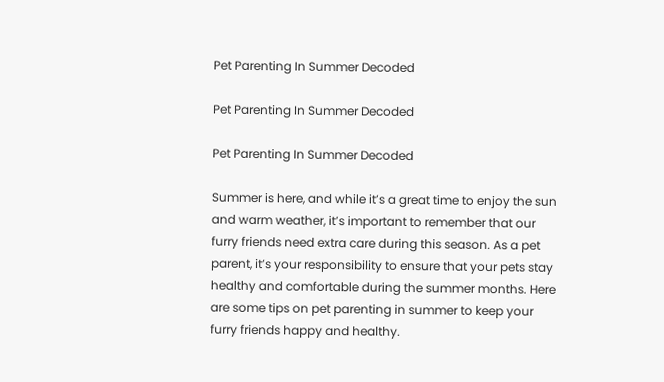Pet Parenting In Summer Decoded

Pet Parenting In Summer Decoded

Pet Parenting In Summer Decoded

Summer is here, and while it’s a great time to enjoy the sun and warm weather, it’s important to remember that our furry friends need extra care during this season. As a pet parent, it’s your responsibility to ensure that your pets stay healthy and comfortable during the summer months. Here are some tips on pet parenting in summer to keep your furry friends happy and healthy.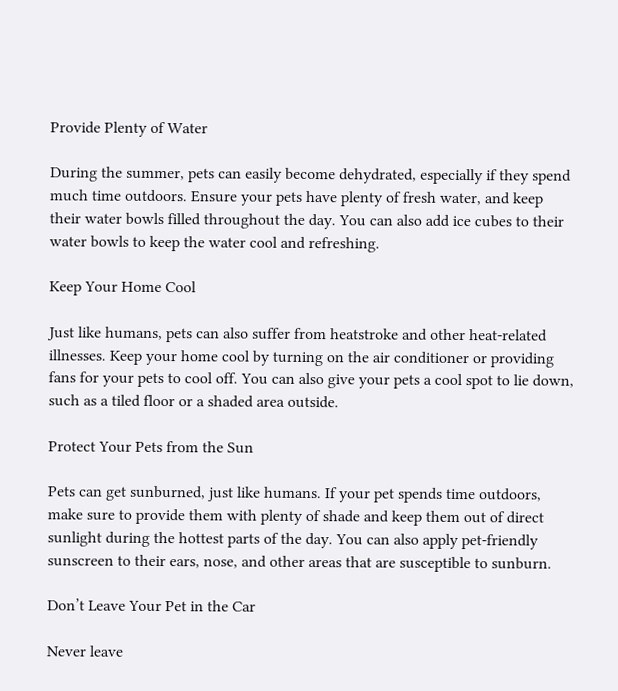Provide Plenty of Water

During the summer, pets can easily become dehydrated, especially if they spend much time outdoors. Ensure your pets have plenty of fresh water, and keep their water bowls filled throughout the day. You can also add ice cubes to their water bowls to keep the water cool and refreshing.

Keep Your Home Cool

Just like humans, pets can also suffer from heatstroke and other heat-related illnesses. Keep your home cool by turning on the air conditioner or providing fans for your pets to cool off. You can also give your pets a cool spot to lie down, such as a tiled floor or a shaded area outside.

Protect Your Pets from the Sun

Pets can get sunburned, just like humans. If your pet spends time outdoors, make sure to provide them with plenty of shade and keep them out of direct sunlight during the hottest parts of the day. You can also apply pet-friendly sunscreen to their ears, nose, and other areas that are susceptible to sunburn.

Don’t Leave Your Pet in the Car

Never leave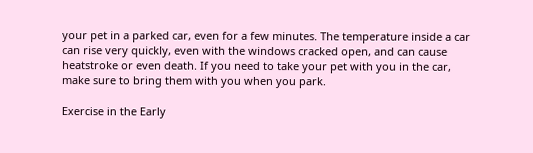your pet in a parked car, even for a few minutes. The temperature inside a car can rise very quickly, even with the windows cracked open, and can cause heatstroke or even death. If you need to take your pet with you in the car, make sure to bring them with you when you park.

Exercise in the Early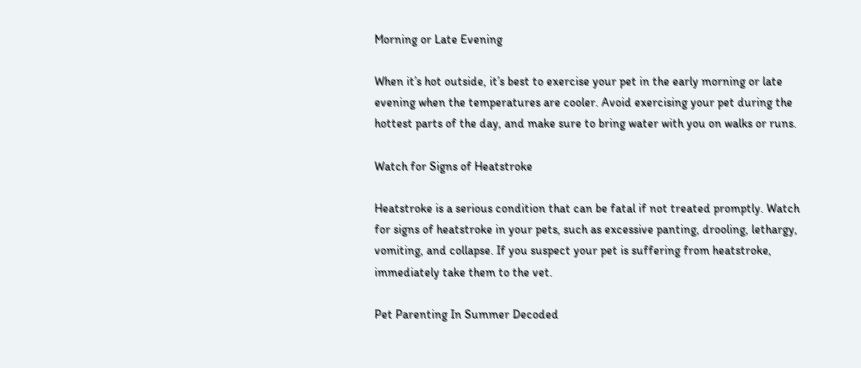Morning or Late Evening

When it’s hot outside, it’s best to exercise your pet in the early morning or late evening when the temperatures are cooler. Avoid exercising your pet during the hottest parts of the day, and make sure to bring water with you on walks or runs.

Watch for Signs of Heatstroke

Heatstroke is a serious condition that can be fatal if not treated promptly. Watch for signs of heatstroke in your pets, such as excessive panting, drooling, lethargy, vomiting, and collapse. If you suspect your pet is suffering from heatstroke, immediately take them to the vet.

Pet Parenting In Summer Decoded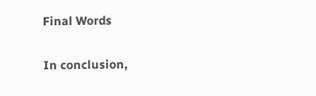Final Words

In conclusion,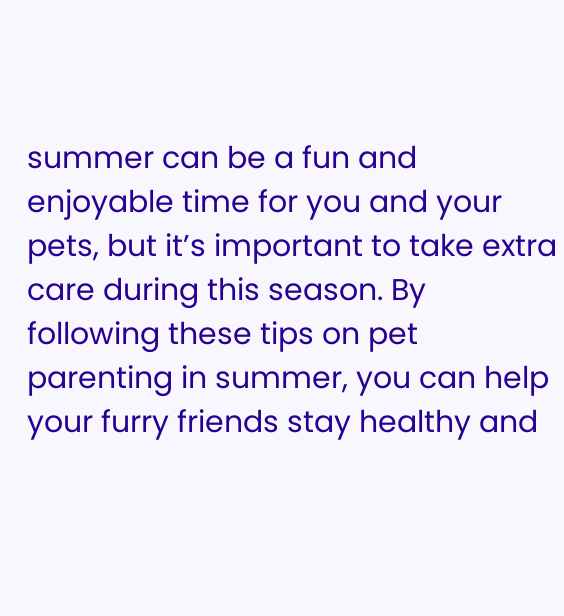summer can be a fun and enjoyable time for you and your pets, but it’s important to take extra care during this season. By following these tips on pet parenting in summer, you can help your furry friends stay healthy and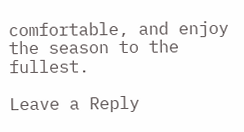comfortable, and enjoy the season to the fullest.

Leave a Reply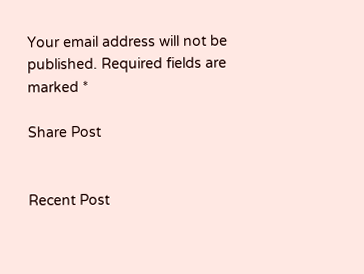Your email address will not be published. Required fields are marked *

Share Post


Recent Post